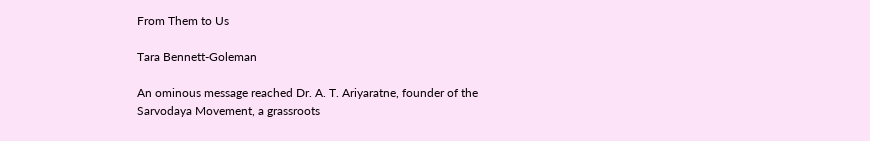From Them to Us

Tara Bennett-Goleman

An ominous message reached Dr. A. T. Ariyaratne, founder of the Sarvodaya Movement, a grassroots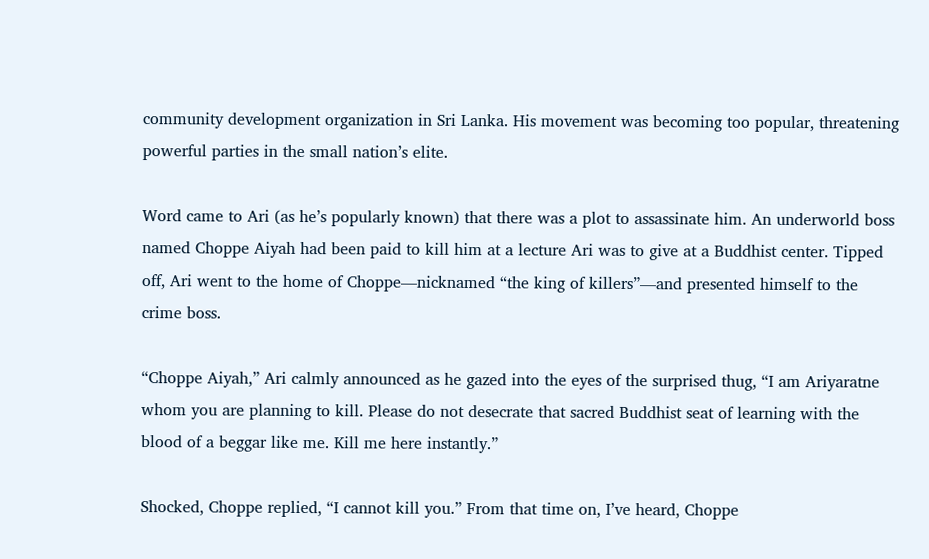community development organization in Sri Lanka. His movement was becoming too popular, threatening powerful parties in the small nation’s elite.

Word came to Ari (as he’s popularly known) that there was a plot to assassinate him. An underworld boss named Choppe Aiyah had been paid to kill him at a lecture Ari was to give at a Buddhist center. Tipped off, Ari went to the home of Choppe—nicknamed “the king of killers”—and presented himself to the crime boss.

“Choppe Aiyah,” Ari calmly announced as he gazed into the eyes of the surprised thug, “I am Ariyaratne whom you are planning to kill. Please do not desecrate that sacred Buddhist seat of learning with the blood of a beggar like me. Kill me here instantly.”

Shocked, Choppe replied, “I cannot kill you.” From that time on, I’ve heard, Choppe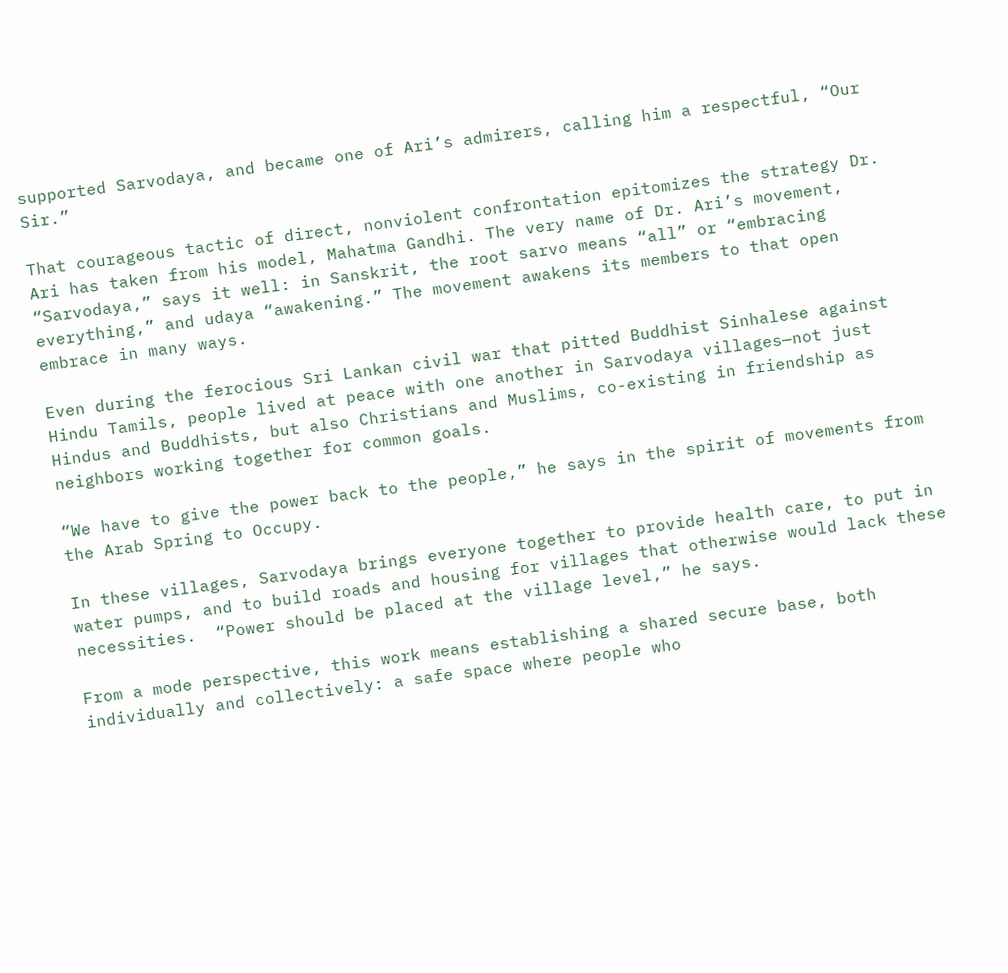supported Sarvodaya, and became one of Ari’s admirers, calling him a respectful, “Our Sir.”

That courageous tactic of direct, nonviolent confrontation epitomizes the strategy Dr. Ari has taken from his model, Mahatma Gandhi. The very name of Dr. Ari’s movement, “Sarvodaya,” says it well: in Sanskrit, the root sarvo means “all” or “embracing everything,” and udaya “awakening.” The movement awakens its members to that open embrace in many ways.

Even during the ferocious Sri Lankan civil war that pitted Buddhist Sinhalese against Hindu Tamils, people lived at peace with one another in Sarvodaya villages—not just Hindus and Buddhists, but also Christians and Muslims, co-existing in friendship as neighbors working together for common goals.

“We have to give the power back to the people,” he says in the spirit of movements from the Arab Spring to Occupy.

In these villages, Sarvodaya brings everyone together to provide health care, to put in water pumps, and to build roads and housing for villages that otherwise would lack these necessities.  “Power should be placed at the village level,” he says.

From a mode perspective, this work means establishing a shared secure base, both individually and collectively: a safe space where people who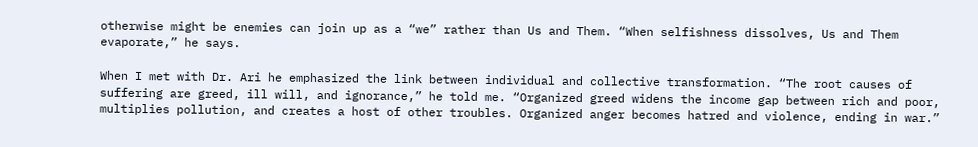otherwise might be enemies can join up as a “we” rather than Us and Them. “When selfishness dissolves, Us and Them evaporate,” he says.

When I met with Dr. Ari he emphasized the link between individual and collective transformation. “The root causes of suffering are greed, ill will, and ignorance,” he told me. “Organized greed widens the income gap between rich and poor, multiplies pollution, and creates a host of other troubles. Organized anger becomes hatred and violence, ending in war.”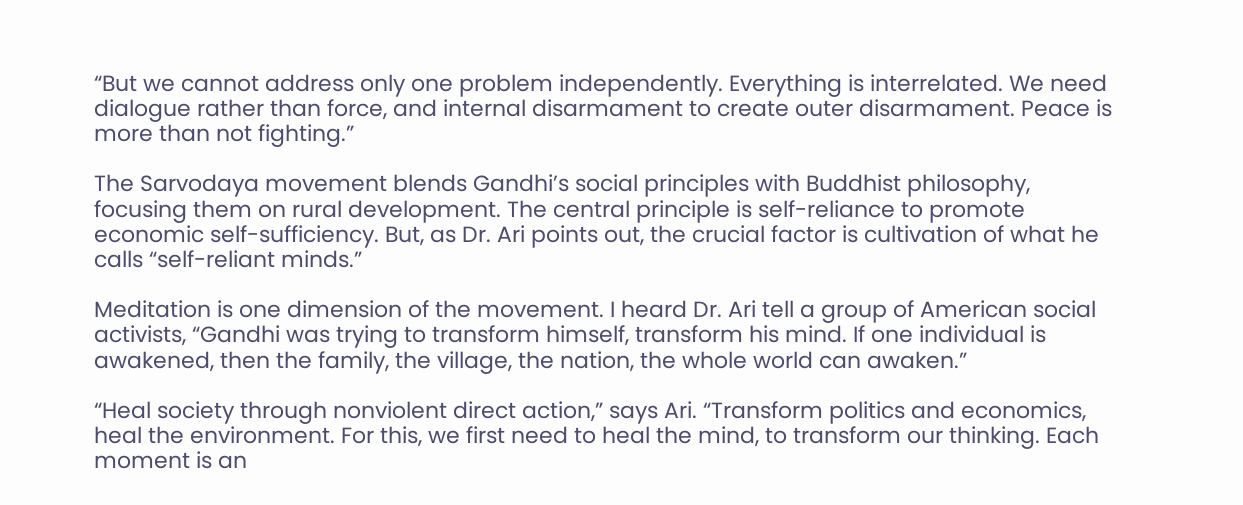“But we cannot address only one problem independently. Everything is interrelated. We need dialogue rather than force, and internal disarmament to create outer disarmament. Peace is more than not fighting.”

The Sarvodaya movement blends Gandhi’s social principles with Buddhist philosophy, focusing them on rural development. The central principle is self-reliance to promote economic self-sufficiency. But, as Dr. Ari points out, the crucial factor is cultivation of what he calls “self-reliant minds.”

Meditation is one dimension of the movement. I heard Dr. Ari tell a group of American social activists, “Gandhi was trying to transform himself, transform his mind. If one individual is awakened, then the family, the village, the nation, the whole world can awaken.”

“Heal society through nonviolent direct action,” says Ari. “Transform politics and economics, heal the environment. For this, we first need to heal the mind, to transform our thinking. Each moment is an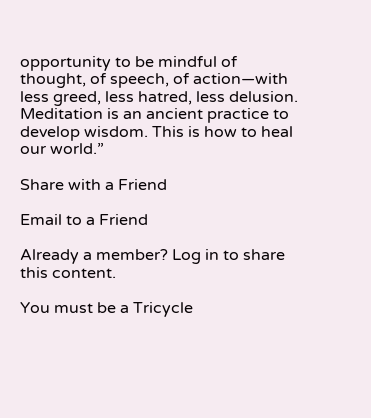opportunity to be mindful of thought, of speech, of action—with less greed, less hatred, less delusion. Meditation is an ancient practice to develop wisdom. This is how to heal our world.”

Share with a Friend

Email to a Friend

Already a member? Log in to share this content.

You must be a Tricycle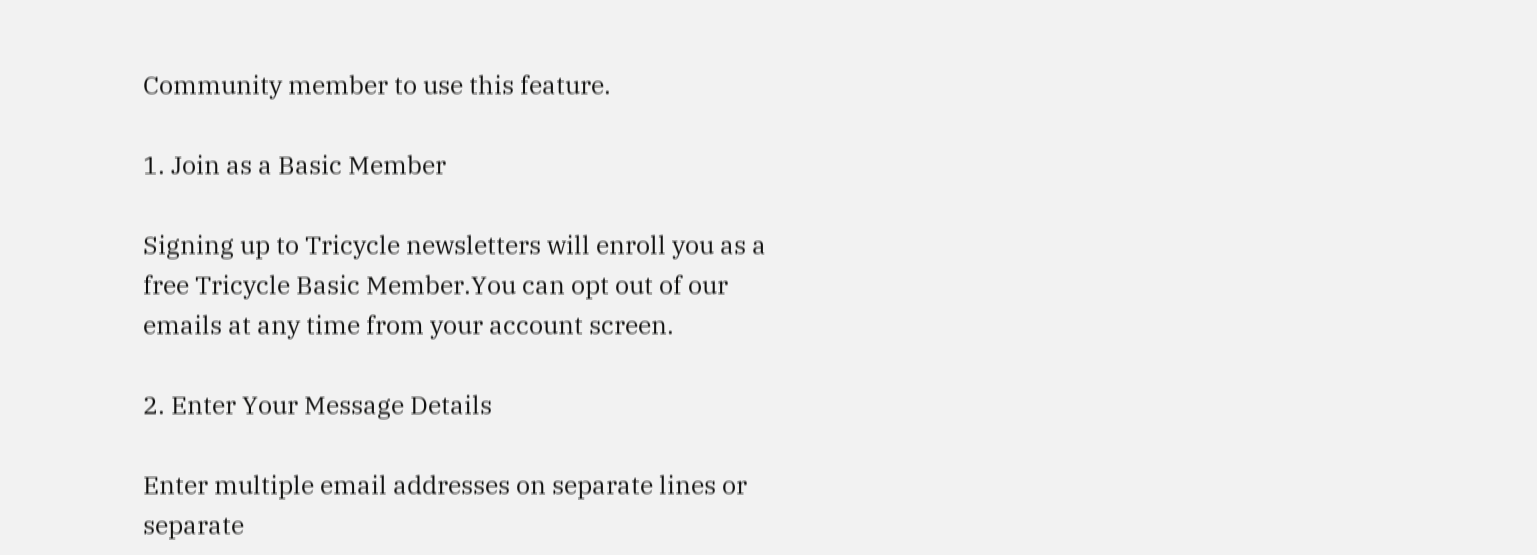Community member to use this feature.

1. Join as a Basic Member

Signing up to Tricycle newsletters will enroll you as a free Tricycle Basic Member.You can opt out of our emails at any time from your account screen.

2. Enter Your Message Details

Enter multiple email addresses on separate lines or separate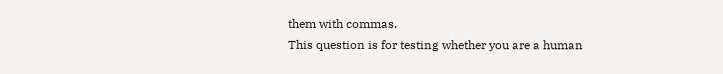them with commas.
This question is for testing whether you are a human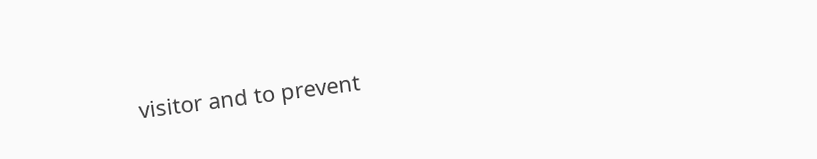visitor and to prevent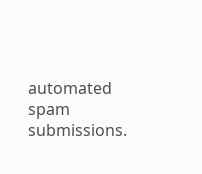automated spam submissions.